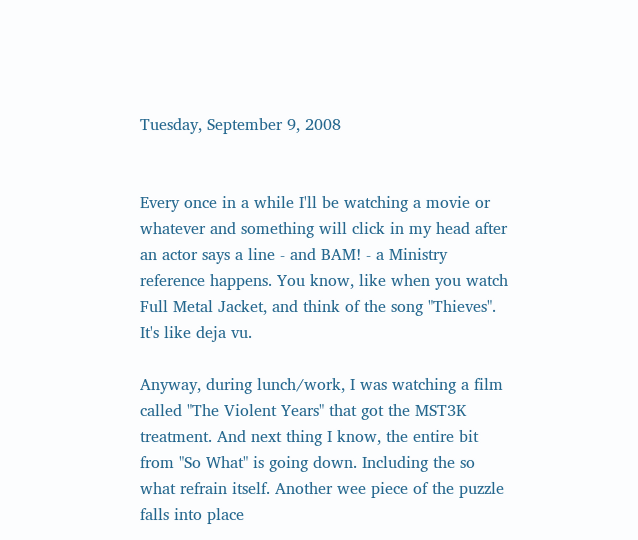Tuesday, September 9, 2008


Every once in a while I'll be watching a movie or whatever and something will click in my head after an actor says a line - and BAM! - a Ministry reference happens. You know, like when you watch Full Metal Jacket, and think of the song "Thieves". It's like deja vu.

Anyway, during lunch/work, I was watching a film called "The Violent Years" that got the MST3K treatment. And next thing I know, the entire bit from "So What" is going down. Including the so what refrain itself. Another wee piece of the puzzle falls into place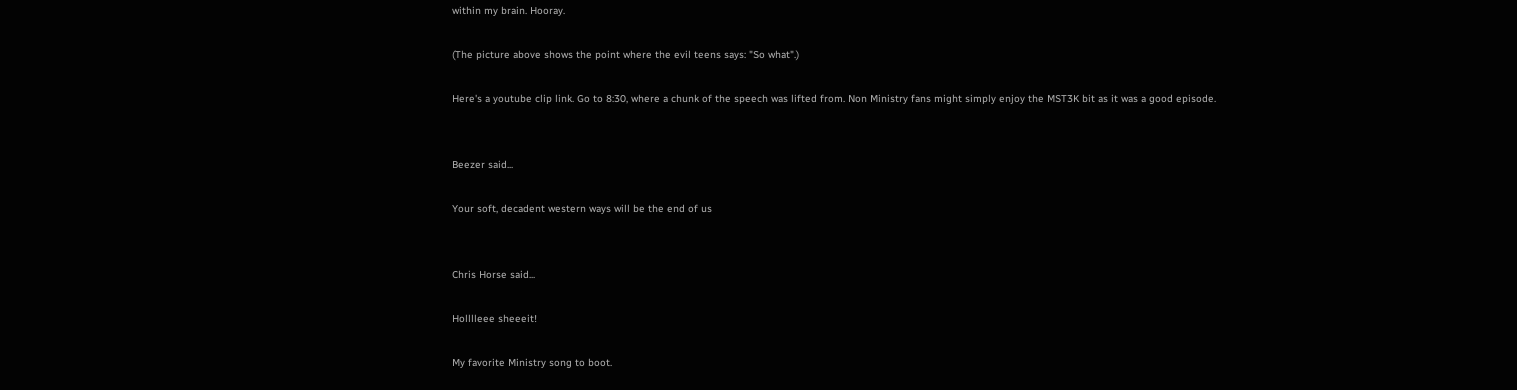within my brain. Hooray.

(The picture above shows the point where the evil teens says: "So what".)

Here's a youtube clip link. Go to 8:30, where a chunk of the speech was lifted from. Non Ministry fans might simply enjoy the MST3K bit as it was a good episode.


Beezer said...

Your soft, decadent western ways will be the end of us


Chris Horse said...

Holllleee sheeeit!

My favorite Ministry song to boot.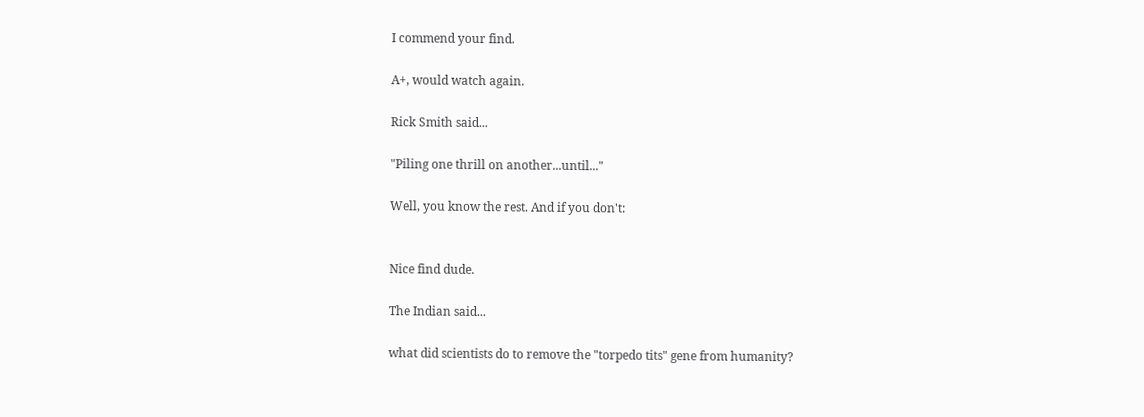I commend your find.

A+, would watch again.

Rick Smith said...

"Piling one thrill on another...until..."

Well, you know the rest. And if you don't:


Nice find dude.

The Indian said...

what did scientists do to remove the "torpedo tits" gene from humanity?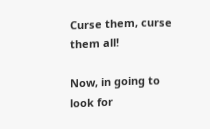Curse them, curse them all!

Now, in going to look for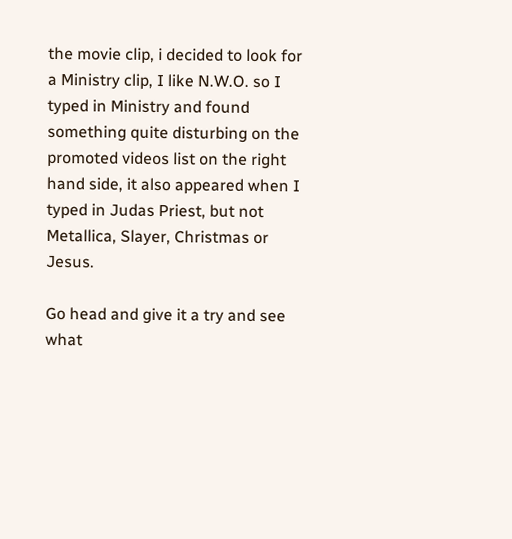the movie clip, i decided to look for a Ministry clip, I like N.W.O. so I typed in Ministry and found something quite disturbing on the promoted videos list on the right hand side, it also appeared when I typed in Judas Priest, but not Metallica, Slayer, Christmas or Jesus.

Go head and give it a try and see what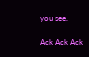you see.

Ack Ack Ack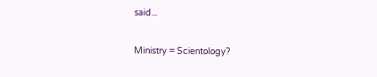said...

Ministry = Scientology?